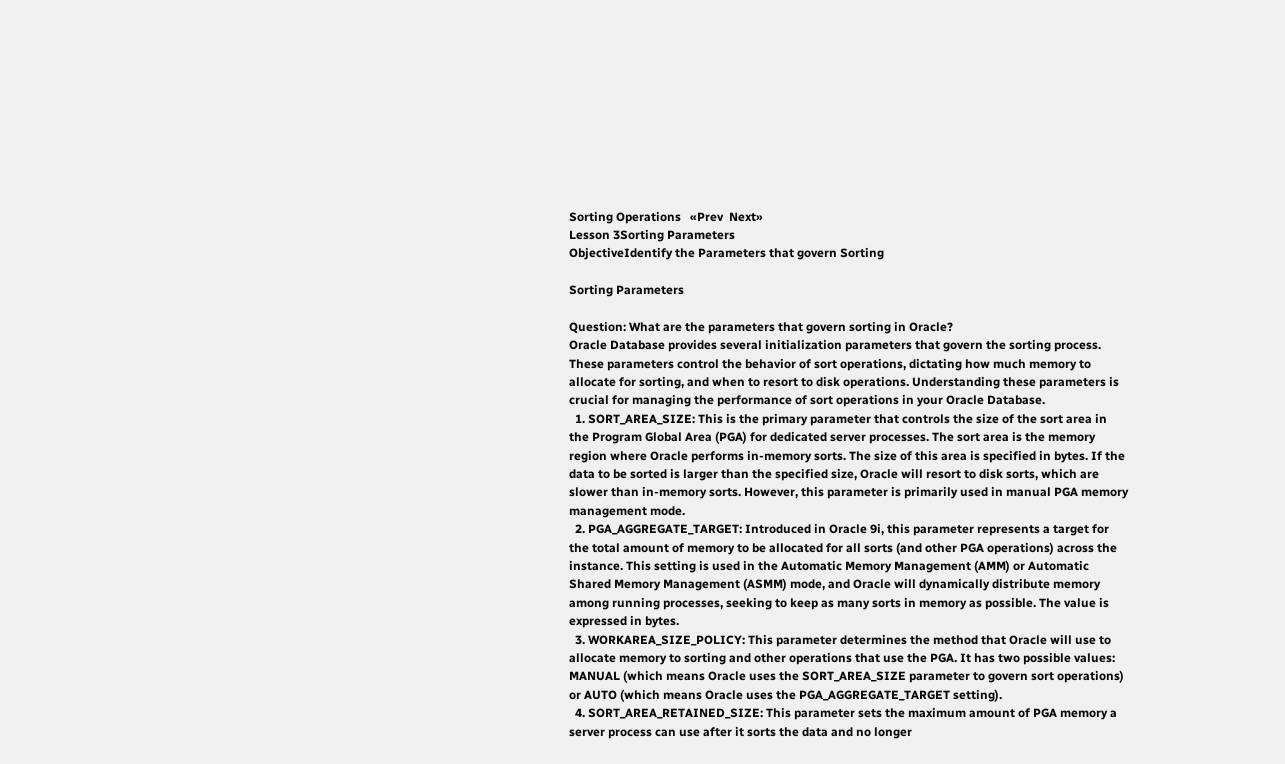Sorting Operations   «Prev  Next»
Lesson 3Sorting Parameters
ObjectiveIdentify the Parameters that govern Sorting

Sorting Parameters

Question: What are the parameters that govern sorting in Oracle?
Oracle Database provides several initialization parameters that govern the sorting process. These parameters control the behavior of sort operations, dictating how much memory to allocate for sorting, and when to resort to disk operations. Understanding these parameters is crucial for managing the performance of sort operations in your Oracle Database.
  1. SORT_AREA_SIZE: This is the primary parameter that controls the size of the sort area in the Program Global Area (PGA) for dedicated server processes. The sort area is the memory region where Oracle performs in-memory sorts. The size of this area is specified in bytes. If the data to be sorted is larger than the specified size, Oracle will resort to disk sorts, which are slower than in-memory sorts. However, this parameter is primarily used in manual PGA memory management mode.
  2. PGA_AGGREGATE_TARGET: Introduced in Oracle 9i, this parameter represents a target for the total amount of memory to be allocated for all sorts (and other PGA operations) across the instance. This setting is used in the Automatic Memory Management (AMM) or Automatic Shared Memory Management (ASMM) mode, and Oracle will dynamically distribute memory among running processes, seeking to keep as many sorts in memory as possible. The value is expressed in bytes.
  3. WORKAREA_SIZE_POLICY: This parameter determines the method that Oracle will use to allocate memory to sorting and other operations that use the PGA. It has two possible values: MANUAL (which means Oracle uses the SORT_AREA_SIZE parameter to govern sort operations) or AUTO (which means Oracle uses the PGA_AGGREGATE_TARGET setting).
  4. SORT_AREA_RETAINED_SIZE: This parameter sets the maximum amount of PGA memory a server process can use after it sorts the data and no longer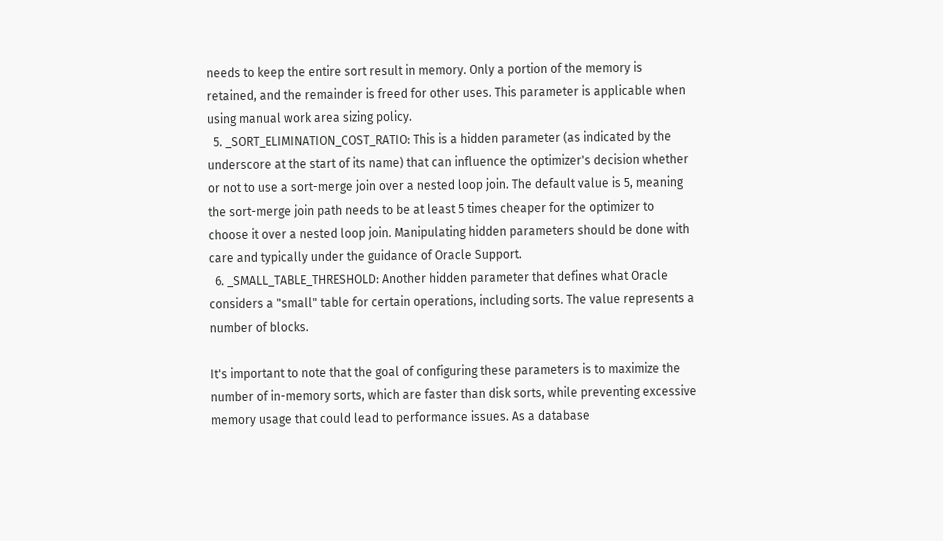needs to keep the entire sort result in memory. Only a portion of the memory is retained, and the remainder is freed for other uses. This parameter is applicable when using manual work area sizing policy.
  5. _SORT_ELIMINATION_COST_RATIO: This is a hidden parameter (as indicated by the underscore at the start of its name) that can influence the optimizer's decision whether or not to use a sort-merge join over a nested loop join. The default value is 5, meaning the sort-merge join path needs to be at least 5 times cheaper for the optimizer to choose it over a nested loop join. Manipulating hidden parameters should be done with care and typically under the guidance of Oracle Support.
  6. _SMALL_TABLE_THRESHOLD: Another hidden parameter that defines what Oracle considers a "small" table for certain operations, including sorts. The value represents a number of blocks.

It's important to note that the goal of configuring these parameters is to maximize the number of in-memory sorts, which are faster than disk sorts, while preventing excessive memory usage that could lead to performance issues. As a database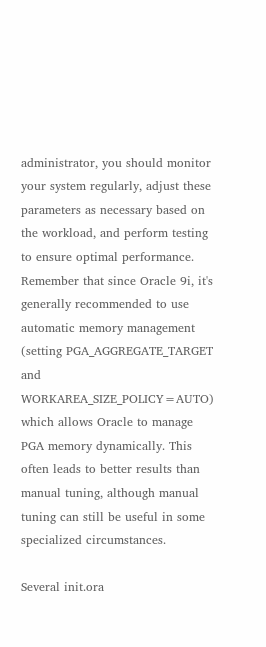administrator, you should monitor your system regularly, adjust these parameters as necessary based on the workload, and perform testing to ensure optimal performance.
Remember that since Oracle 9i, it's generally recommended to use automatic memory management (setting PGA_AGGREGATE_TARGET and WORKAREA_SIZE_POLICY=AUTO) which allows Oracle to manage PGA memory dynamically. This often leads to better results than manual tuning, although manual tuning can still be useful in some specialized circumstances.

Several init.ora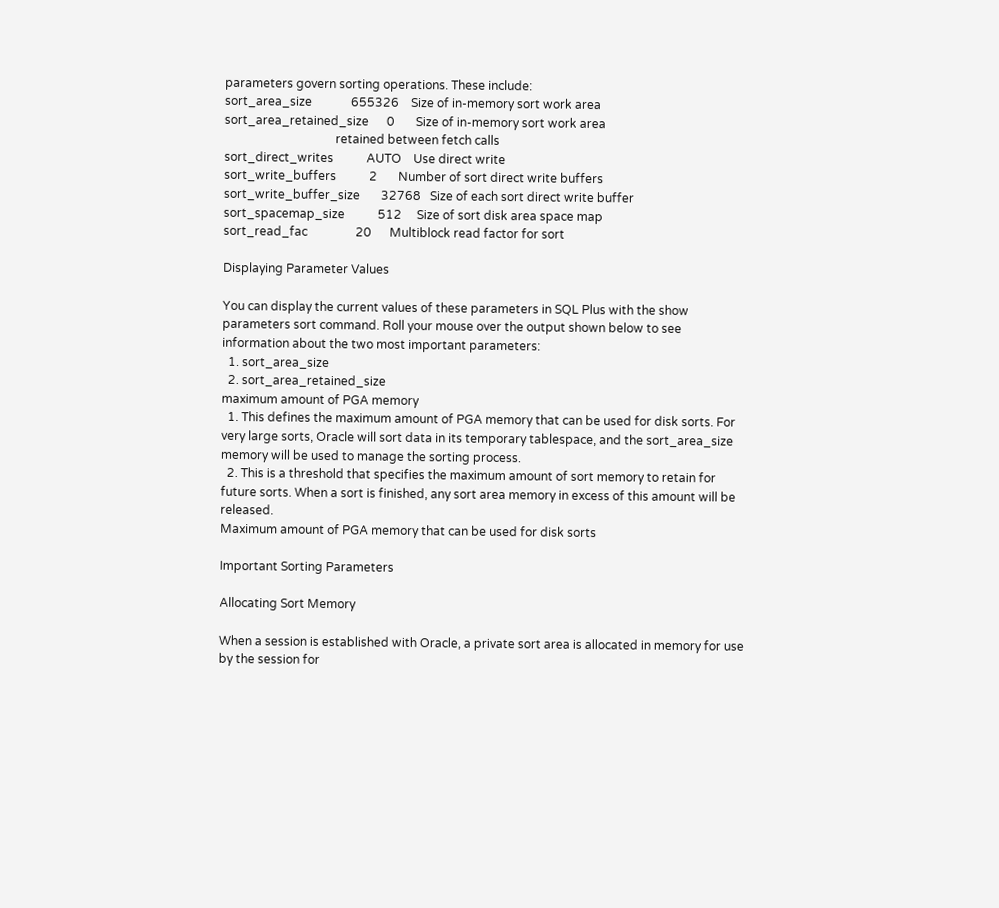parameters govern sorting operations. These include:
sort_area_size             655326    Size of in-memory sort work area
sort_area_retained_size      0       Size of in-memory sort work area
                                     retained between fetch calls
sort_direct_writes           AUTO    Use direct write
sort_write_buffers           2       Number of sort direct write buffers
sort_write_buffer_size       32768   Size of each sort direct write buffer
sort_spacemap_size           512     Size of sort disk area space map
sort_read_fac                20      Multiblock read factor for sort

Displaying Parameter Values

You can display the current values of these parameters in SQL Plus with the show parameters sort command. Roll your mouse over the output shown below to see information about the two most important parameters:
  1. sort_area_size
  2. sort_area_retained_size
maximum amount of PGA memory
  1. This defines the maximum amount of PGA memory that can be used for disk sorts. For very large sorts, Oracle will sort data in its temporary tablespace, and the sort_area_size memory will be used to manage the sorting process.
  2. This is a threshold that specifies the maximum amount of sort memory to retain for future sorts. When a sort is finished, any sort area memory in excess of this amount will be released.
Maximum amount of PGA memory that can be used for disk sorts

Important Sorting Parameters

Allocating Sort Memory

When a session is established with Oracle, a private sort area is allocated in memory for use by the session for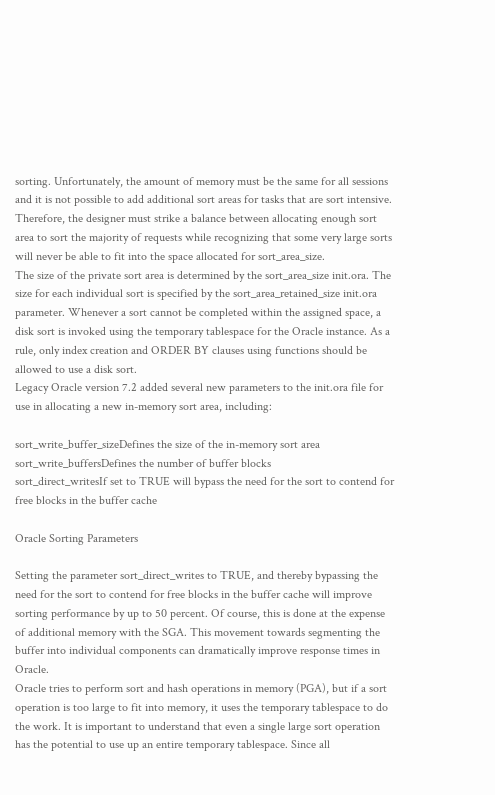sorting. Unfortunately, the amount of memory must be the same for all sessions and it is not possible to add additional sort areas for tasks that are sort intensive. Therefore, the designer must strike a balance between allocating enough sort area to sort the majority of requests while recognizing that some very large sorts will never be able to fit into the space allocated for sort_area_size.
The size of the private sort area is determined by the sort_area_size init.ora. The size for each individual sort is specified by the sort_area_retained_size init.ora parameter. Whenever a sort cannot be completed within the assigned space, a disk sort is invoked using the temporary tablespace for the Oracle instance. As a rule, only index creation and ORDER BY clauses using functions should be allowed to use a disk sort.
Legacy Oracle version 7.2 added several new parameters to the init.ora file for use in allocating a new in-memory sort area, including:

sort_write_buffer_sizeDefines the size of the in-memory sort area
sort_write_buffersDefines the number of buffer blocks
sort_direct_writesIf set to TRUE will bypass the need for the sort to contend for free blocks in the buffer cache

Oracle Sorting Parameters

Setting the parameter sort_direct_writes to TRUE, and thereby bypassing the need for the sort to contend for free blocks in the buffer cache will improve sorting performance by up to 50 percent. Of course, this is done at the expense of additional memory with the SGA. This movement towards segmenting the buffer into individual components can dramatically improve response times in Oracle.
Oracle tries to perform sort and hash operations in memory (PGA), but if a sort operation is too large to fit into memory, it uses the temporary tablespace to do the work. It is important to understand that even a single large sort operation has the potential to use up an entire temporary tablespace. Since all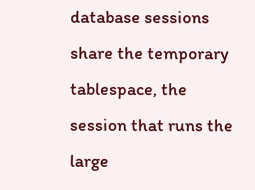database sessions share the temporary tablespace, the session that runs the large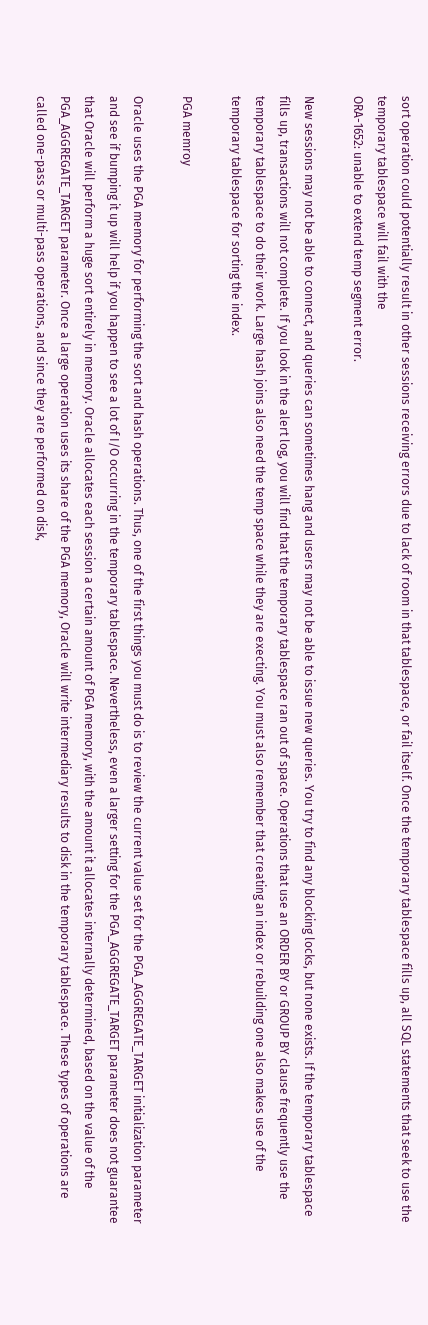sort operation could potentially result in other sessions receiving errors due to lack of room in that tablespace, or fail itself. Once the temporary tablespace fills up, all SQL statements that seek to use the temporary tablespace will fail with the
ORA-1652: unable to extend temp segment error.

New sessions may not be able to connect, and queries can sometimes hang and users may not be able to issue new queries. You try to find any blocking locks, but none exists. If the temporary tablespace fills up, transactions will not complete. If you look in the alert log, you will find that the temporary tablespace ran out of space. Operations that use an ORDER BY or GROUP BY clause frequently use the temporary tablespace to do their work. Large hash joins also need the temp space while they are execting. You must also remember that creating an index or rebuilding one also makes use of the temporary tablespace for sorting the index.

PGA memroy

Oracle uses the PGA memory for performing the sort and hash operations. Thus, one of the first things you must do is to review the current value set for the PGA_AGGREGATE_TARGET initialization parameter and see if bumping it up will help if you happen to see a lot of I/O occurring in the temporary tablespace. Nevertheless, even a larger setting for the PGA_AGGREGATE_TARGET parameter does not guarantee that Oracle will perform a huge sort entirely in memory. Oracle allocates each session a certain amount of PGA memory, with the amount it allocates internally determined, based on the value of the PGA_AGGREGATE_TARGET parameter. Once a large operation uses its share of the PGA memory, Oracle will write intermediary results to disk in the temporary tablespace. These types of operations are called one-pass or multi-pass operations, and since they are performed on disk,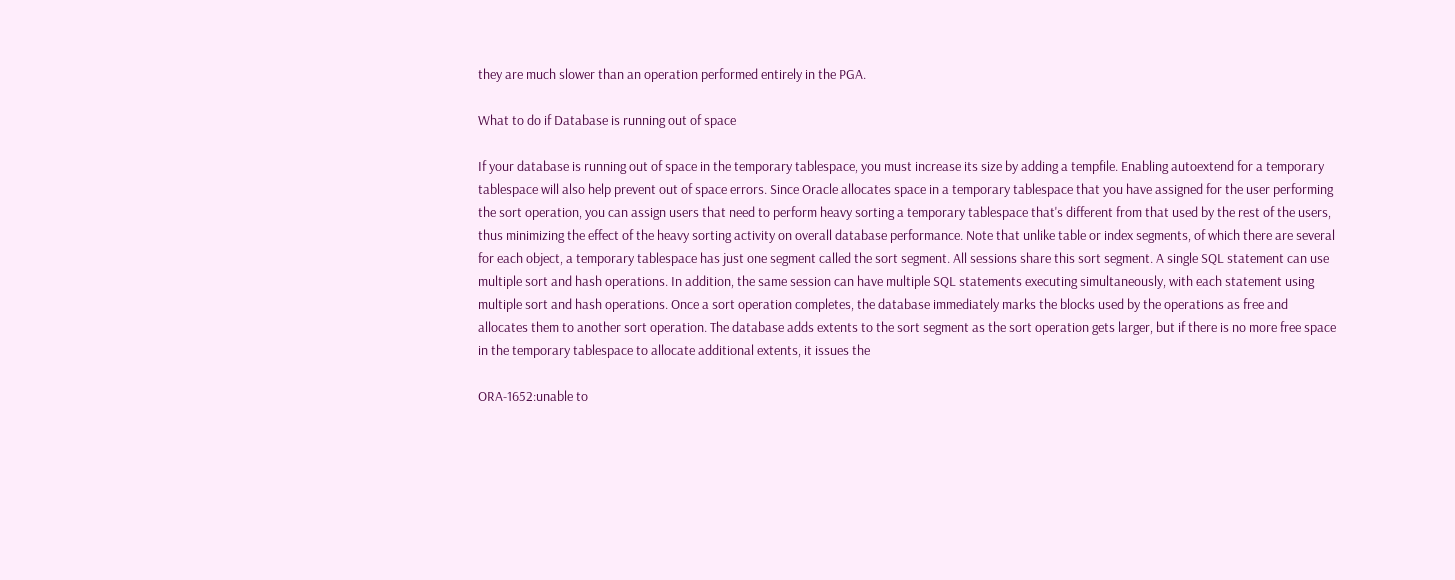they are much slower than an operation performed entirely in the PGA.

What to do if Database is running out of space

If your database is running out of space in the temporary tablespace, you must increase its size by adding a tempfile. Enabling autoextend for a temporary tablespace will also help prevent out of space errors. Since Oracle allocates space in a temporary tablespace that you have assigned for the user performing the sort operation, you can assign users that need to perform heavy sorting a temporary tablespace that's different from that used by the rest of the users, thus minimizing the effect of the heavy sorting activity on overall database performance. Note that unlike table or index segments, of which there are several for each object, a temporary tablespace has just one segment called the sort segment. All sessions share this sort segment. A single SQL statement can use multiple sort and hash operations. In addition, the same session can have multiple SQL statements executing simultaneously, with each statement using multiple sort and hash operations. Once a sort operation completes, the database immediately marks the blocks used by the operations as free and allocates them to another sort operation. The database adds extents to the sort segment as the sort operation gets larger, but if there is no more free space in the temporary tablespace to allocate additional extents, it issues the

ORA-1652:unable to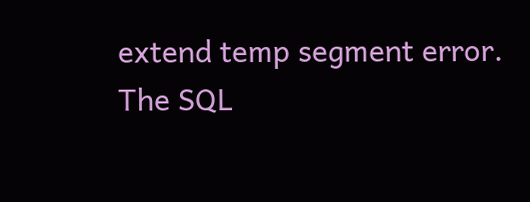extend temp segment error.
The SQL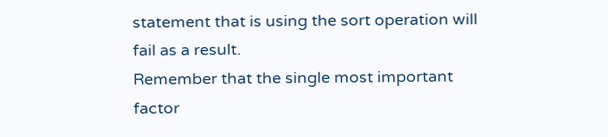statement that is using the sort operation will fail as a result.
Remember that the single most important factor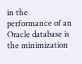in the performance of an Oracle database is the minimization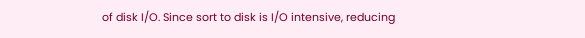of disk I/O. Since sort to disk is I/O intensive, reducing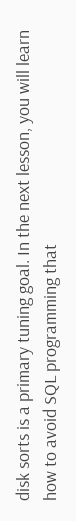disk sorts is a primary tuning goal. In the next lesson, you will learn how to avoid SQL programming that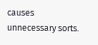causes unnecessary sorts.